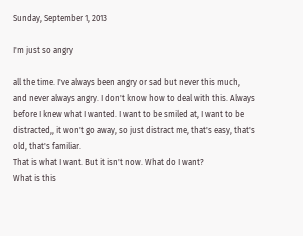Sunday, September 1, 2013

I'm just so angry

all the time. I've always been angry or sad but never this much, and never always angry. I don't know how to deal with this. Always before I knew what I wanted. I want to be smiled at, I want to be distracted,, it won't go away, so just distract me, that's easy, that's old, that's familiar.
That is what I want. But it isn't now. What do I want?
What is this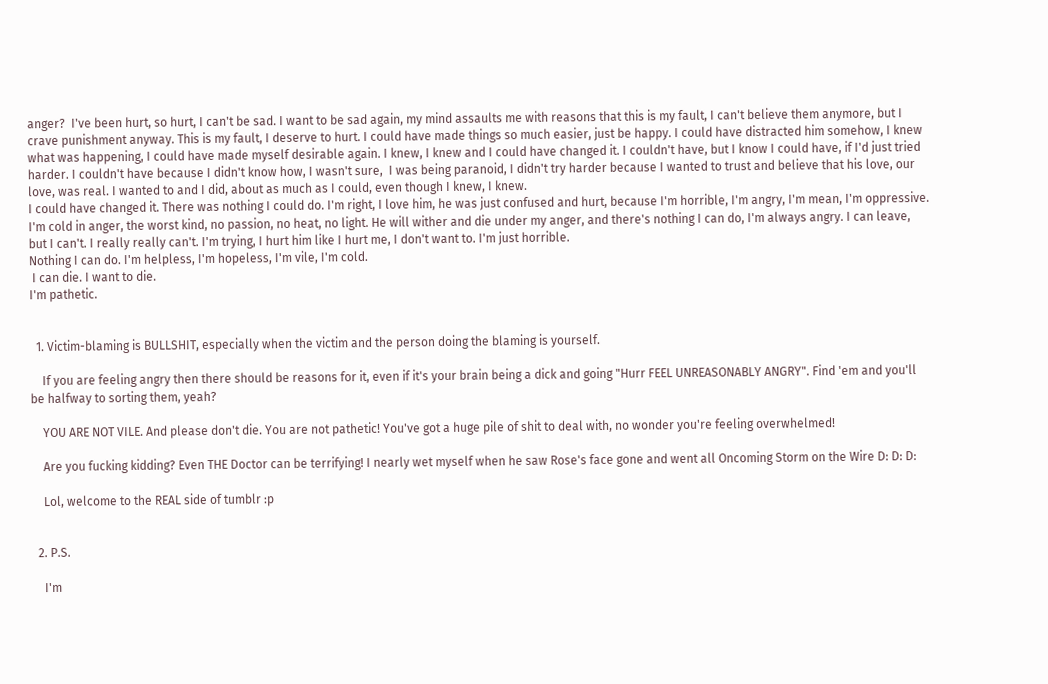anger?  I've been hurt, so hurt, I can't be sad. I want to be sad again, my mind assaults me with reasons that this is my fault, I can't believe them anymore, but I crave punishment anyway. This is my fault, I deserve to hurt. I could have made things so much easier, just be happy. I could have distracted him somehow, I knew what was happening, I could have made myself desirable again. I knew, I knew and I could have changed it. I couldn't have, but I know I could have, if I'd just tried harder. I couldn't have because I didn't know how, I wasn't sure,  I was being paranoid, I didn't try harder because I wanted to trust and believe that his love, our love, was real. I wanted to and I did, about as much as I could, even though I knew, I knew.
I could have changed it. There was nothing I could do. I'm right, I love him, he was just confused and hurt, because I'm horrible, I'm angry, I'm mean, I'm oppressive. I'm cold in anger, the worst kind, no passion, no heat, no light. He will wither and die under my anger, and there's nothing I can do, I'm always angry. I can leave, but I can't. I really really can't. I'm trying, I hurt him like I hurt me, I don't want to. I'm just horrible.
Nothing I can do. I'm helpless, I'm hopeless, I'm vile, I'm cold.
 I can die. I want to die.
I'm pathetic.


  1. Victim-blaming is BULLSHIT, especially when the victim and the person doing the blaming is yourself.

    If you are feeling angry then there should be reasons for it, even if it's your brain being a dick and going "Hurr FEEL UNREASONABLY ANGRY". Find 'em and you'll be halfway to sorting them, yeah?

    YOU ARE NOT VILE. And please don't die. You are not pathetic! You've got a huge pile of shit to deal with, no wonder you're feeling overwhelmed!

    Are you fucking kidding? Even THE Doctor can be terrifying! I nearly wet myself when he saw Rose's face gone and went all Oncoming Storm on the Wire D: D: D:

    Lol, welcome to the REAL side of tumblr :p


  2. P.S.

    I'm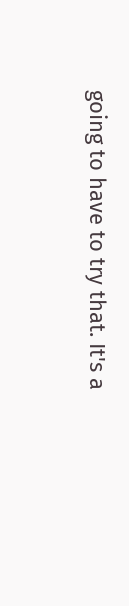going to have to try that. It's a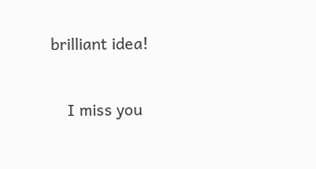brilliant idea!

    I miss you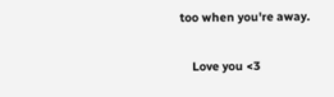too when you're away.

    Love you <3